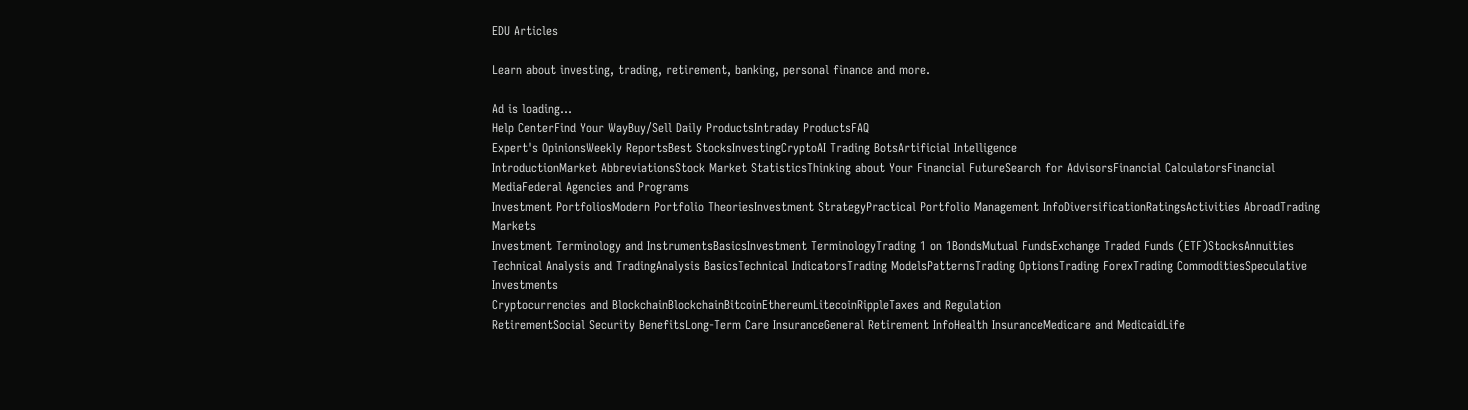EDU Articles

Learn about investing, trading, retirement, banking, personal finance and more.

Ad is loading...
Help CenterFind Your WayBuy/Sell Daily ProductsIntraday ProductsFAQ
Expert's OpinionsWeekly ReportsBest StocksInvestingCryptoAI Trading BotsArtificial Intelligence
IntroductionMarket AbbreviationsStock Market StatisticsThinking about Your Financial FutureSearch for AdvisorsFinancial CalculatorsFinancial MediaFederal Agencies and Programs
Investment PortfoliosModern Portfolio TheoriesInvestment StrategyPractical Portfolio Management InfoDiversificationRatingsActivities AbroadTrading Markets
Investment Terminology and InstrumentsBasicsInvestment TerminologyTrading 1 on 1BondsMutual FundsExchange Traded Funds (ETF)StocksAnnuities
Technical Analysis and TradingAnalysis BasicsTechnical IndicatorsTrading ModelsPatternsTrading OptionsTrading ForexTrading CommoditiesSpeculative Investments
Cryptocurrencies and BlockchainBlockchainBitcoinEthereumLitecoinRippleTaxes and Regulation
RetirementSocial Security BenefitsLong-Term Care InsuranceGeneral Retirement InfoHealth InsuranceMedicare and MedicaidLife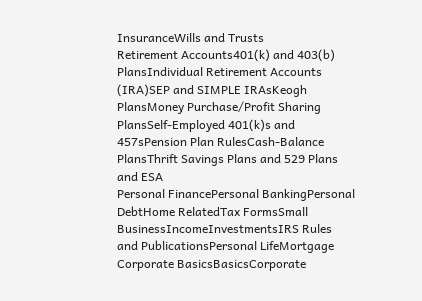InsuranceWills and Trusts
Retirement Accounts401(k) and 403(b) PlansIndividual Retirement Accounts (IRA)SEP and SIMPLE IRAsKeogh PlansMoney Purchase/Profit Sharing PlansSelf-Employed 401(k)s and 457sPension Plan RulesCash-Balance PlansThrift Savings Plans and 529 Plans and ESA
Personal FinancePersonal BankingPersonal DebtHome RelatedTax FormsSmall BusinessIncomeInvestmentsIRS Rules and PublicationsPersonal LifeMortgage
Corporate BasicsBasicsCorporate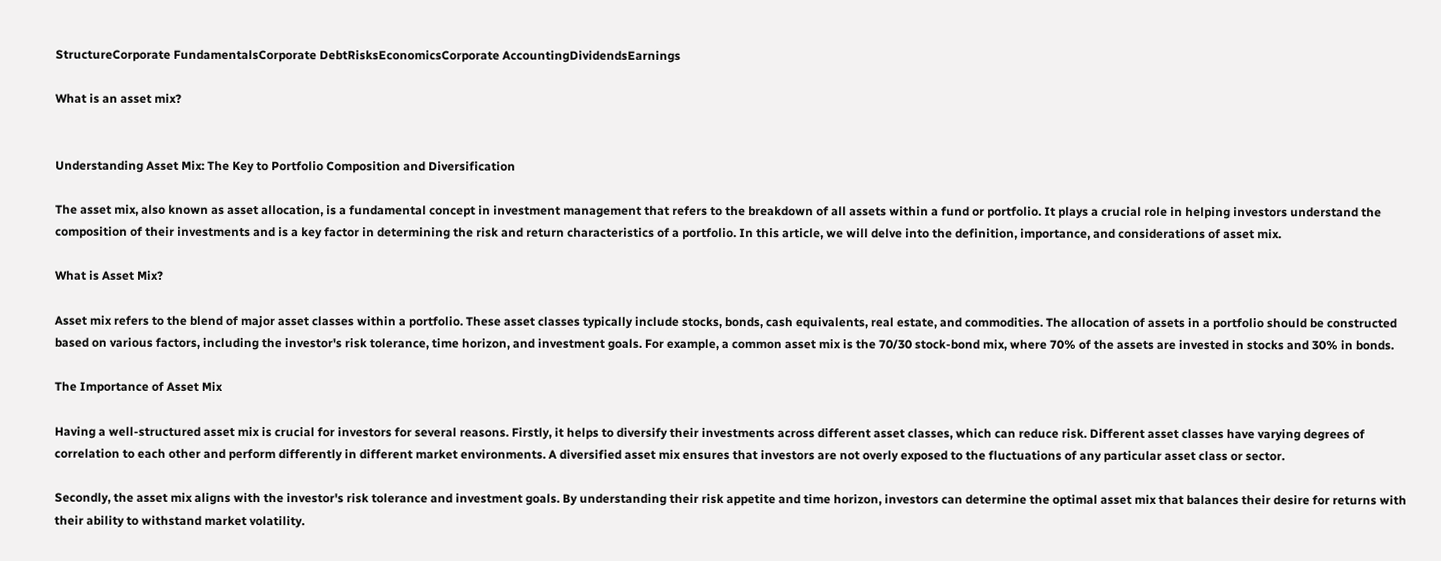StructureCorporate FundamentalsCorporate DebtRisksEconomicsCorporate AccountingDividendsEarnings

What is an asset mix?


Understanding Asset Mix: The Key to Portfolio Composition and Diversification

The asset mix, also known as asset allocation, is a fundamental concept in investment management that refers to the breakdown of all assets within a fund or portfolio. It plays a crucial role in helping investors understand the composition of their investments and is a key factor in determining the risk and return characteristics of a portfolio. In this article, we will delve into the definition, importance, and considerations of asset mix.

What is Asset Mix?

Asset mix refers to the blend of major asset classes within a portfolio. These asset classes typically include stocks, bonds, cash equivalents, real estate, and commodities. The allocation of assets in a portfolio should be constructed based on various factors, including the investor's risk tolerance, time horizon, and investment goals. For example, a common asset mix is the 70/30 stock-bond mix, where 70% of the assets are invested in stocks and 30% in bonds.

The Importance of Asset Mix

Having a well-structured asset mix is crucial for investors for several reasons. Firstly, it helps to diversify their investments across different asset classes, which can reduce risk. Different asset classes have varying degrees of correlation to each other and perform differently in different market environments. A diversified asset mix ensures that investors are not overly exposed to the fluctuations of any particular asset class or sector.

Secondly, the asset mix aligns with the investor's risk tolerance and investment goals. By understanding their risk appetite and time horizon, investors can determine the optimal asset mix that balances their desire for returns with their ability to withstand market volatility.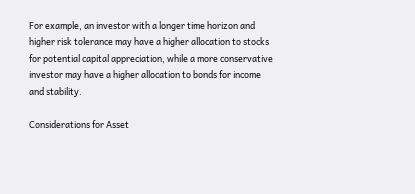For example, an investor with a longer time horizon and higher risk tolerance may have a higher allocation to stocks for potential capital appreciation, while a more conservative investor may have a higher allocation to bonds for income and stability.

Considerations for Asset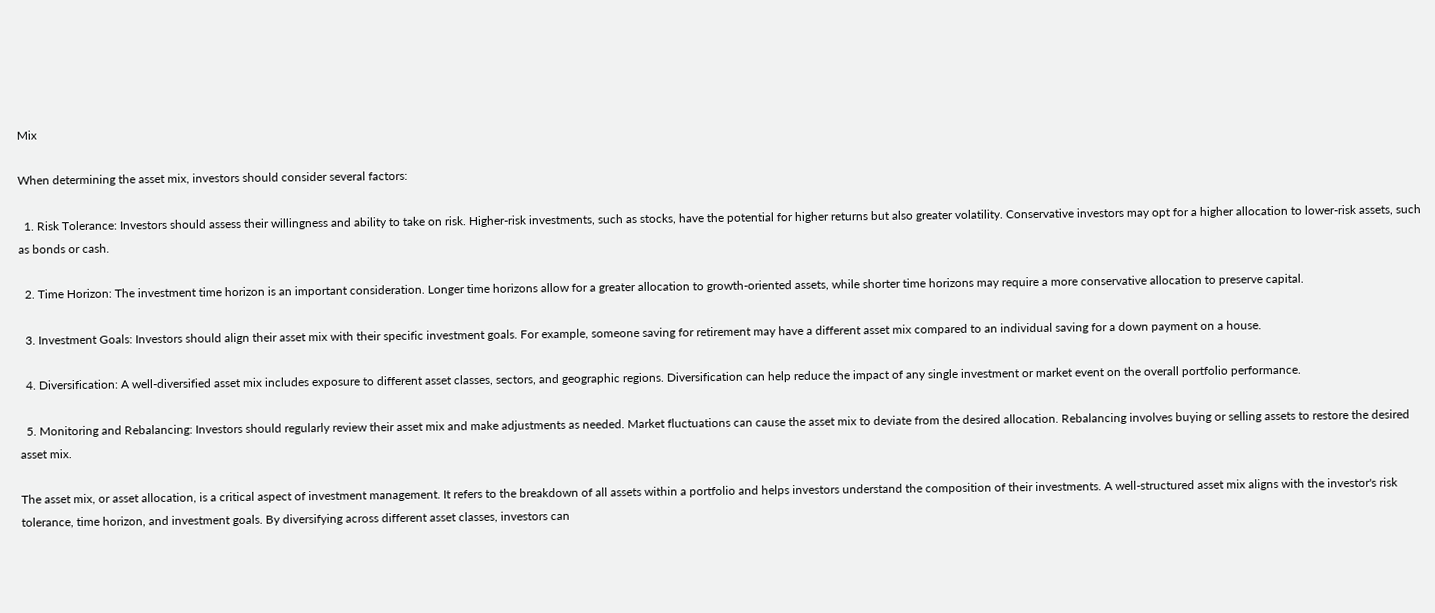Mix

When determining the asset mix, investors should consider several factors:

  1. Risk Tolerance: Investors should assess their willingness and ability to take on risk. Higher-risk investments, such as stocks, have the potential for higher returns but also greater volatility. Conservative investors may opt for a higher allocation to lower-risk assets, such as bonds or cash.

  2. Time Horizon: The investment time horizon is an important consideration. Longer time horizons allow for a greater allocation to growth-oriented assets, while shorter time horizons may require a more conservative allocation to preserve capital.

  3. Investment Goals: Investors should align their asset mix with their specific investment goals. For example, someone saving for retirement may have a different asset mix compared to an individual saving for a down payment on a house.

  4. Diversification: A well-diversified asset mix includes exposure to different asset classes, sectors, and geographic regions. Diversification can help reduce the impact of any single investment or market event on the overall portfolio performance.

  5. Monitoring and Rebalancing: Investors should regularly review their asset mix and make adjustments as needed. Market fluctuations can cause the asset mix to deviate from the desired allocation. Rebalancing involves buying or selling assets to restore the desired asset mix.

The asset mix, or asset allocation, is a critical aspect of investment management. It refers to the breakdown of all assets within a portfolio and helps investors understand the composition of their investments. A well-structured asset mix aligns with the investor's risk tolerance, time horizon, and investment goals. By diversifying across different asset classes, investors can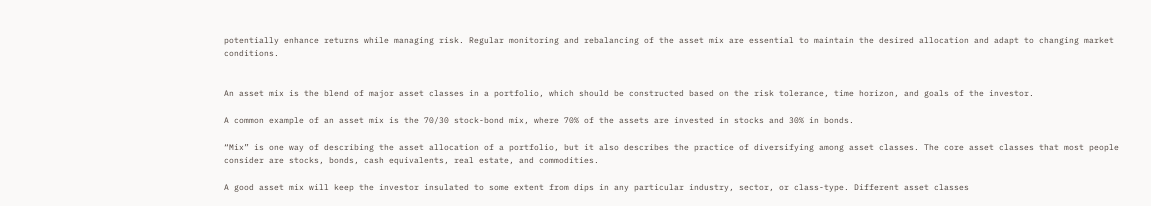potentially enhance returns while managing risk. Regular monitoring and rebalancing of the asset mix are essential to maintain the desired allocation and adapt to changing market conditions.


An asset mix is the blend of major asset classes in a portfolio, which should be constructed based on the risk tolerance, time horizon, and goals of the investor.

A common example of an asset mix is the 70/30 stock-bond mix, where 70% of the assets are invested in stocks and 30% in bonds.

“Mix” is one way of describing the asset allocation of a portfolio, but it also describes the practice of diversifying among asset classes. The core asset classes that most people consider are stocks, bonds, cash equivalents, real estate, and commodities.

A good asset mix will keep the investor insulated to some extent from dips in any particular industry, sector, or class-type. Different asset classes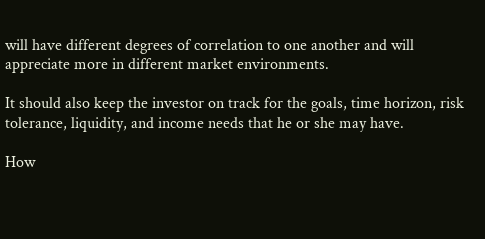will have different degrees of correlation to one another and will appreciate more in different market environments.

It should also keep the investor on track for the goals, time horizon, risk tolerance, liquidity, and income needs that he or she may have.

How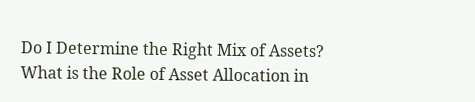Do I Determine the Right Mix of Assets?
What is the Role of Asset Allocation in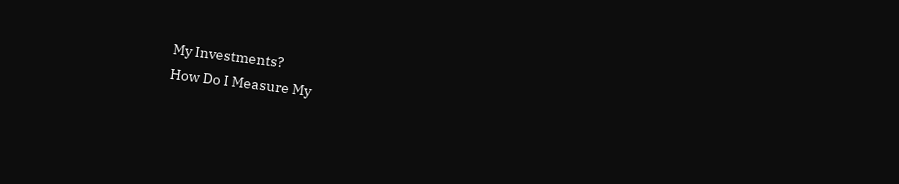My Investments?
How Do I Measure My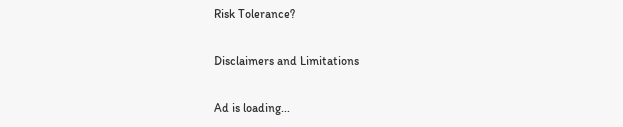Risk Tolerance?

Disclaimers and Limitations

Ad is loading...